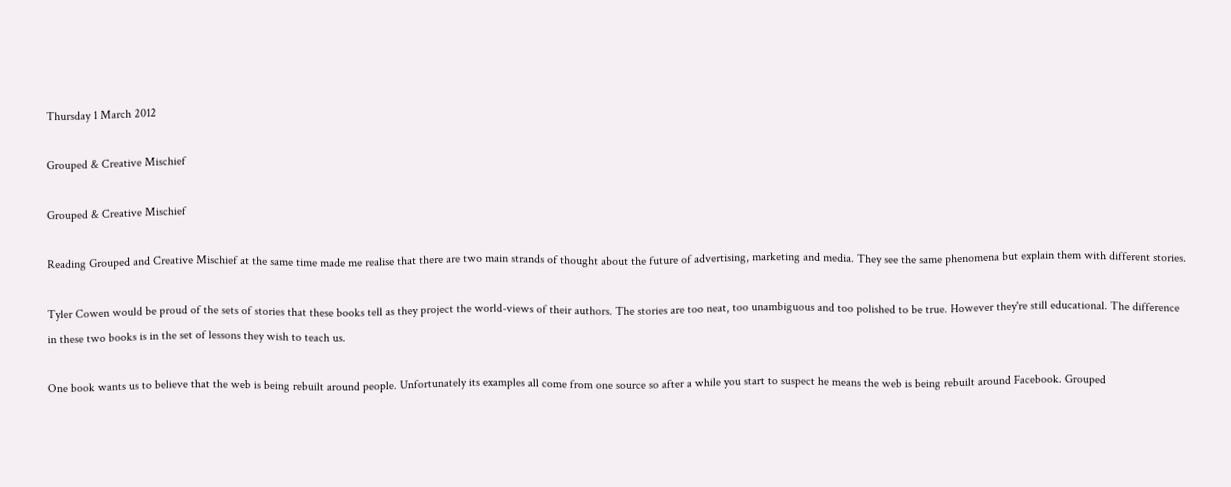Thursday 1 March 2012

Grouped & Creative Mischief

Grouped & Creative Mischief

Reading Grouped and Creative Mischief at the same time made me realise that there are two main strands of thought about the future of advertising, marketing and media. They see the same phenomena but explain them with different stories.

Tyler Cowen would be proud of the sets of stories that these books tell as they project the world-views of their authors. The stories are too neat, too unambiguous and too polished to be true. However they're still educational. The difference in these two books is in the set of lessons they wish to teach us.

One book wants us to believe that the web is being rebuilt around people. Unfortunately its examples all come from one source so after a while you start to suspect he means the web is being rebuilt around Facebook. Grouped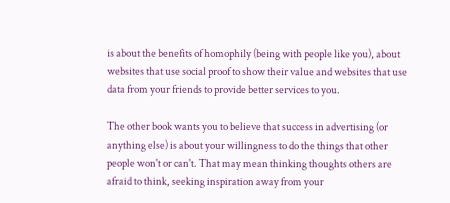is about the benefits of homophily (being with people like you), about websites that use social proof to show their value and websites that use data from your friends to provide better services to you.

The other book wants you to believe that success in advertising (or anything else) is about your willingness to do the things that other people won't or can't. That may mean thinking thoughts others are afraid to think, seeking inspiration away from your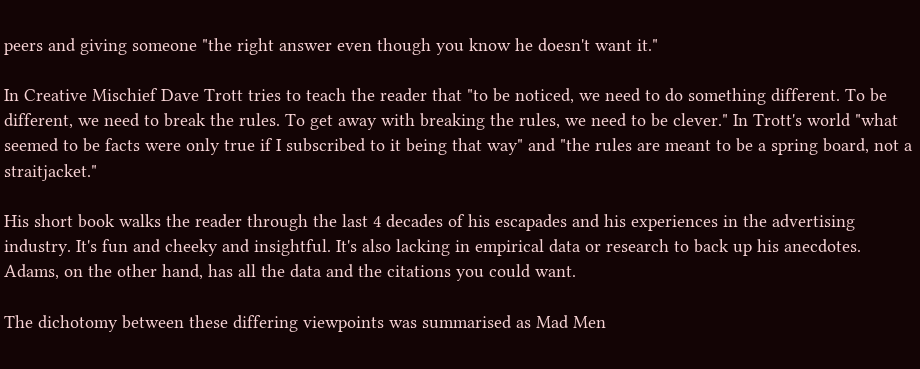peers and giving someone "the right answer even though you know he doesn't want it."

In Creative Mischief Dave Trott tries to teach the reader that "to be noticed, we need to do something different. To be different, we need to break the rules. To get away with breaking the rules, we need to be clever." In Trott's world "what seemed to be facts were only true if I subscribed to it being that way" and "the rules are meant to be a spring board, not a straitjacket."

His short book walks the reader through the last 4 decades of his escapades and his experiences in the advertising industry. It's fun and cheeky and insightful. It's also lacking in empirical data or research to back up his anecdotes. Adams, on the other hand, has all the data and the citations you could want.

The dichotomy between these differing viewpoints was summarised as Mad Men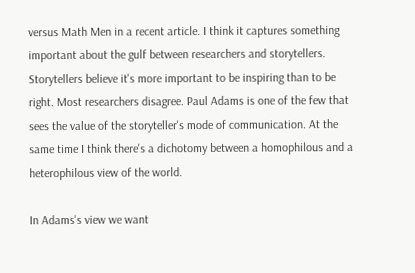versus Math Men in a recent article. I think it captures something important about the gulf between researchers and storytellers. Storytellers believe it's more important to be inspiring than to be right. Most researchers disagree. Paul Adams is one of the few that sees the value of the storyteller's mode of communication. At the same time I think there's a dichotomy between a homophilous and a heterophilous view of the world.

In Adams's view we want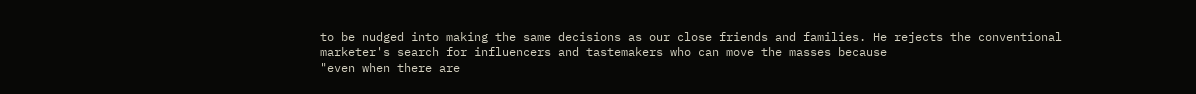to be nudged into making the same decisions as our close friends and families. He rejects the conventional marketer's search for influencers and tastemakers who can move the masses because
"even when there are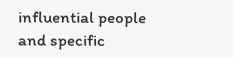influential people and specific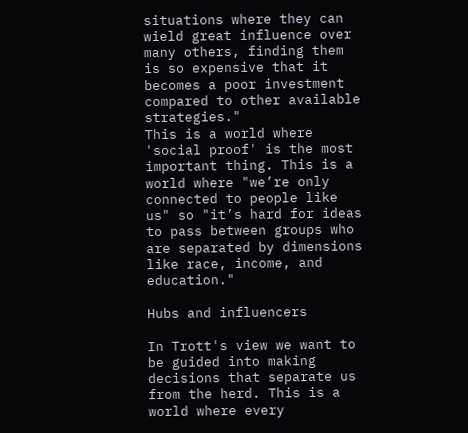situations where they can wield great influence over many others, finding them is so expensive that it becomes a poor investment compared to other available strategies."
This is a world where 'social proof' is the most important thing. This is a world where "we’re only connected to people like us" so "it’s hard for ideas to pass between groups who are separated by dimensions like race, income, and education."

Hubs and influencers

In Trott's view we want to be guided into making decisions that separate us from the herd. This is a world where every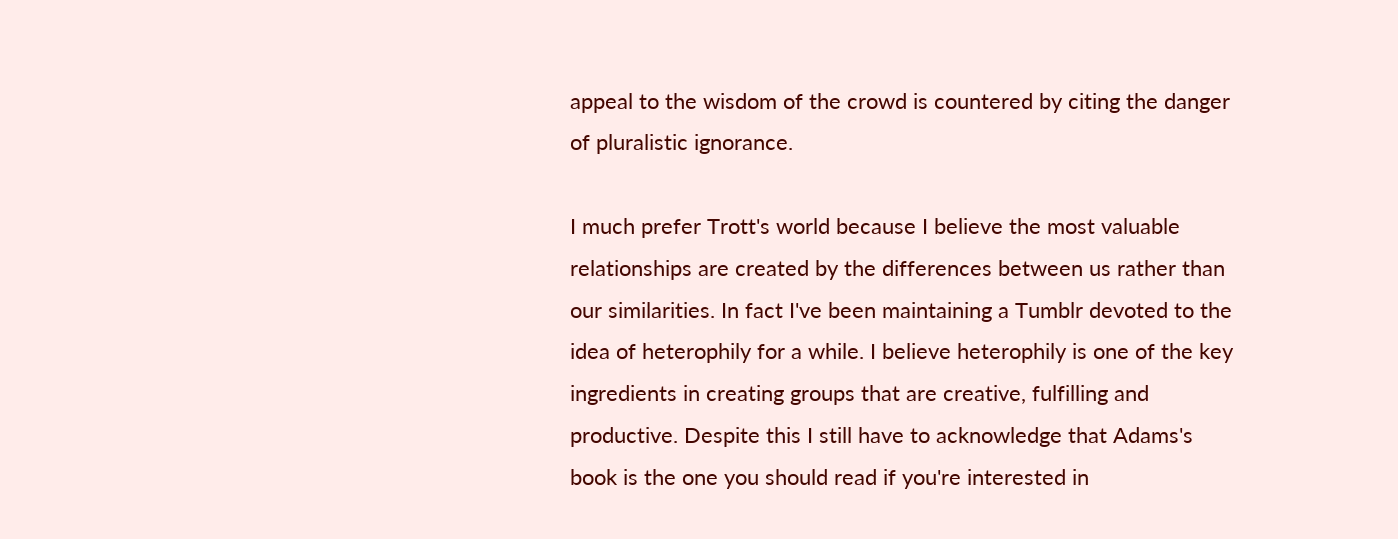appeal to the wisdom of the crowd is countered by citing the danger of pluralistic ignorance.

I much prefer Trott's world because I believe the most valuable relationships are created by the differences between us rather than our similarities. In fact I've been maintaining a Tumblr devoted to the idea of heterophily for a while. I believe heterophily is one of the key ingredients in creating groups that are creative, fulfilling and productive. Despite this I still have to acknowledge that Adams's book is the one you should read if you're interested in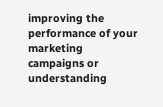improving the performance of your marketing campaigns or understanding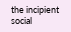the incipient social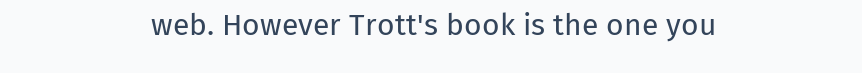web. However Trott's book is the one you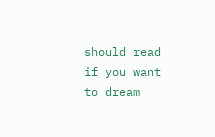should read if you want to dream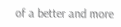of a better and more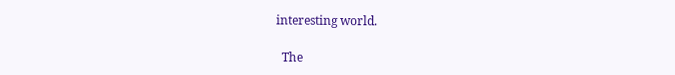interesting world.

  The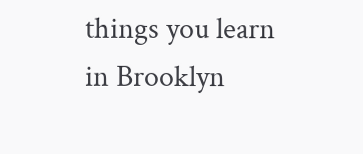things you learn in Brooklyn